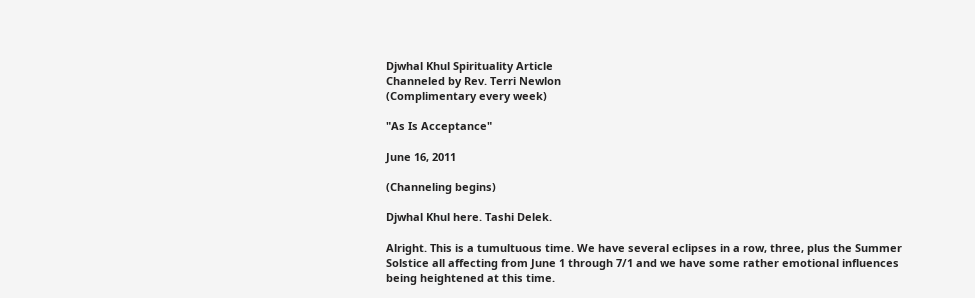Djwhal Khul Spirituality Article
Channeled by Rev. Terri Newlon
(Complimentary every week)

"As Is Acceptance"

June 16, 2011

(Channeling begins)

Djwhal Khul here. Tashi Delek.

Alright. This is a tumultuous time. We have several eclipses in a row, three, plus the Summer Solstice all affecting from June 1 through 7/1 and we have some rather emotional influences being heightened at this time.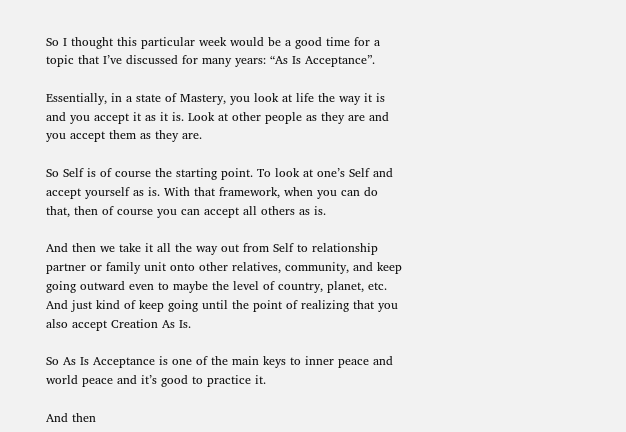So I thought this particular week would be a good time for a topic that I’ve discussed for many years: “As Is Acceptance”.

Essentially, in a state of Mastery, you look at life the way it is and you accept it as it is. Look at other people as they are and you accept them as they are.

So Self is of course the starting point. To look at one’s Self and accept yourself as is. With that framework, when you can do that, then of course you can accept all others as is.

And then we take it all the way out from Self to relationship partner or family unit onto other relatives, community, and keep going outward even to maybe the level of country, planet, etc. And just kind of keep going until the point of realizing that you also accept Creation As Is.

So As Is Acceptance is one of the main keys to inner peace and world peace and it’s good to practice it.

And then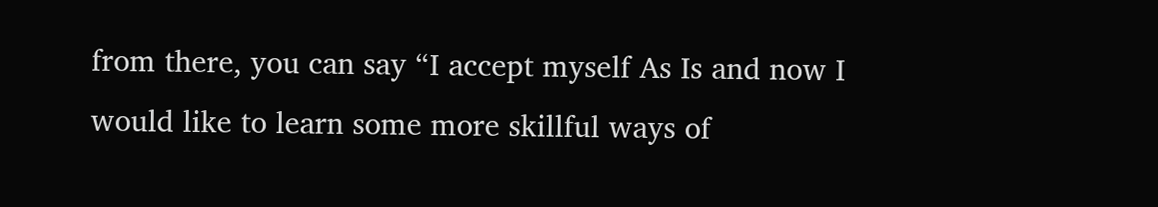from there, you can say “I accept myself As Is and now I would like to learn some more skillful ways of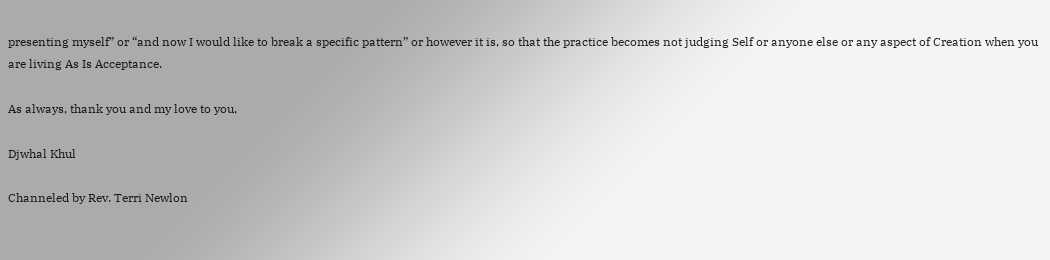presenting myself” or “and now I would like to break a specific pattern” or however it is, so that the practice becomes not judging Self or anyone else or any aspect of Creation when you are living As Is Acceptance.

As always, thank you and my love to you,

Djwhal Khul

Channeled by Rev. Terri Newlon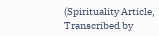(Spirituality Article, Transcribed by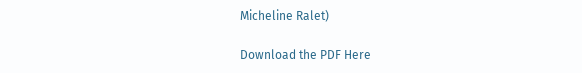Micheline Ralet)

Download the PDF Here